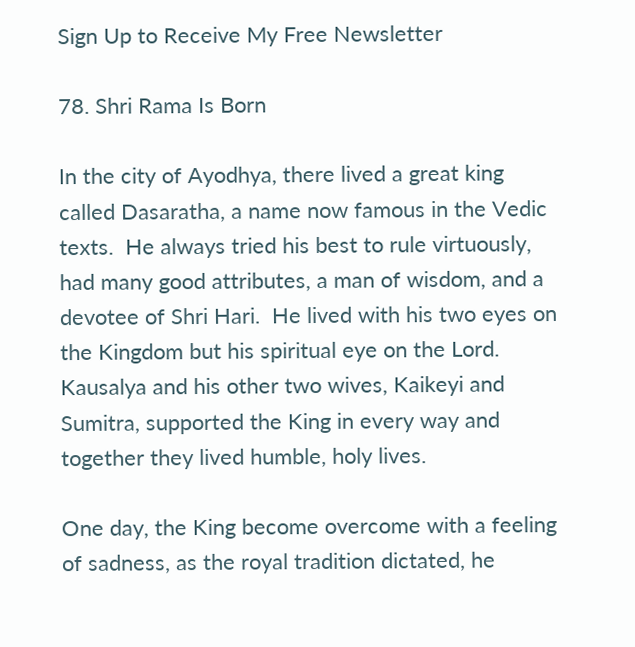Sign Up to Receive My Free Newsletter

78. Shri Rama Is Born

In the city of Ayodhya, there lived a great king called Dasaratha, a name now famous in the Vedic texts.  He always tried his best to rule virtuously, had many good attributes, a man of wisdom, and a devotee of Shri Hari.  He lived with his two eyes on the Kingdom but his spiritual eye on the Lord. Kausalya and his other two wives, Kaikeyi and Sumitra, supported the King in every way and together they lived humble, holy lives.

One day, the King become overcome with a feeling of sadness, as the royal tradition dictated, he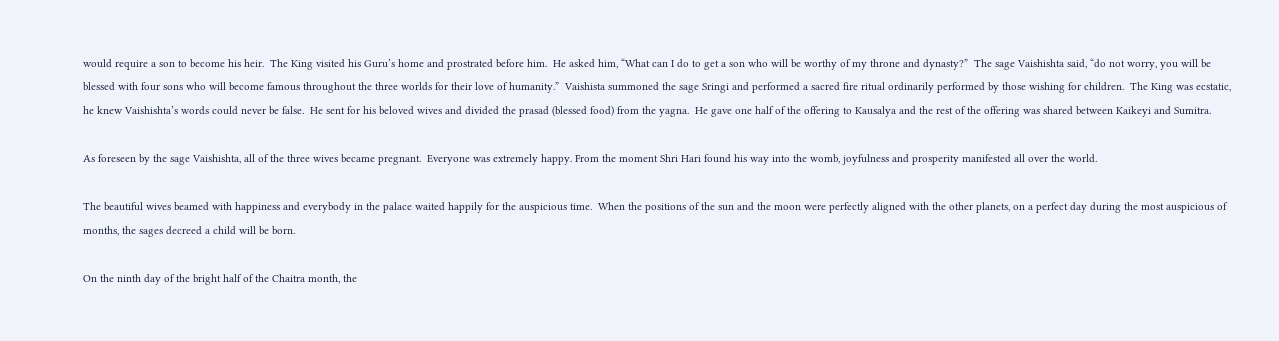would require a son to become his heir.  The King visited his Guru’s home and prostrated before him.  He asked him, “What can I do to get a son who will be worthy of my throne and dynasty?”  The sage Vaishishta said, “do not worry, you will be blessed with four sons who will become famous throughout the three worlds for their love of humanity.”  Vaishista summoned the sage Sringi and performed a sacred fire ritual ordinarily performed by those wishing for children.  The King was ecstatic, he knew Vaishishta’s words could never be false.  He sent for his beloved wives and divided the prasad (blessed food) from the yagna.  He gave one half of the offering to Kausalya and the rest of the offering was shared between Kaikeyi and Sumitra.

As foreseen by the sage Vaishishta, all of the three wives became pregnant.  Everyone was extremely happy. From the moment Shri Hari found his way into the womb, joyfulness and prosperity manifested all over the world.

The beautiful wives beamed with happiness and everybody in the palace waited happily for the auspicious time.  When the positions of the sun and the moon were perfectly aligned with the other planets, on a perfect day during the most auspicious of months, the sages decreed a child will be born.

On the ninth day of the bright half of the Chaitra month, the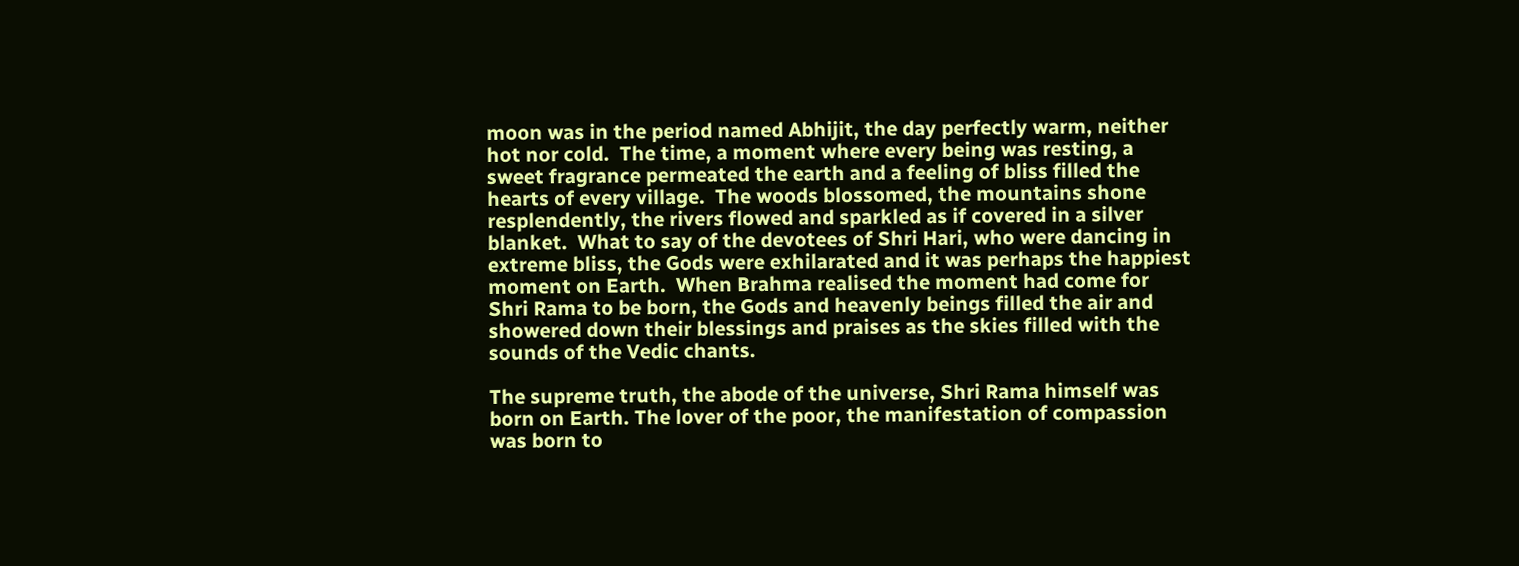moon was in the period named Abhijit, the day perfectly warm, neither hot nor cold.  The time, a moment where every being was resting, a sweet fragrance permeated the earth and a feeling of bliss filled the hearts of every village.  The woods blossomed, the mountains shone resplendently, the rivers flowed and sparkled as if covered in a silver blanket.  What to say of the devotees of Shri Hari, who were dancing in extreme bliss, the Gods were exhilarated and it was perhaps the happiest moment on Earth.  When Brahma realised the moment had come for Shri Rama to be born, the Gods and heavenly beings filled the air and showered down their blessings and praises as the skies filled with the sounds of the Vedic chants.

The supreme truth, the abode of the universe, Shri Rama himself was born on Earth. The lover of the poor, the manifestation of compassion was born to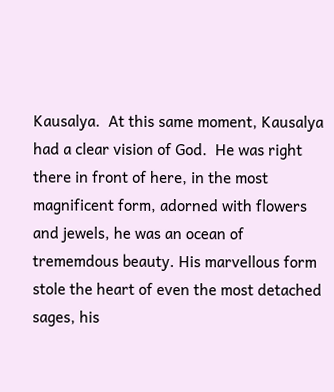Kausalya.  At this same moment, Kausalya had a clear vision of God.  He was right there in front of here, in the most magnificent form, adorned with flowers and jewels, he was an ocean of trememdous beauty. His marvellous form stole the heart of even the most detached sages, his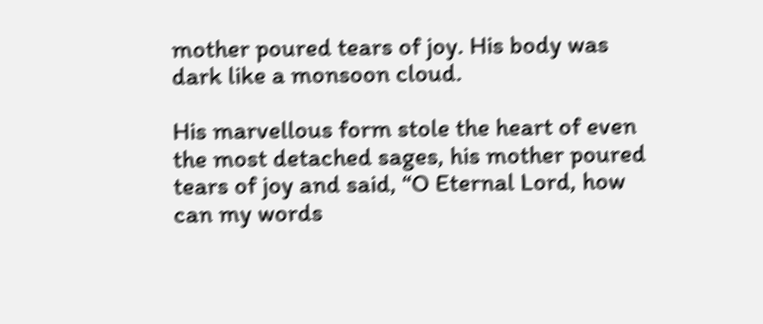mother poured tears of joy. His body was dark like a monsoon cloud.

His marvellous form stole the heart of even the most detached sages, his mother poured tears of joy and said, “O Eternal Lord, how can my words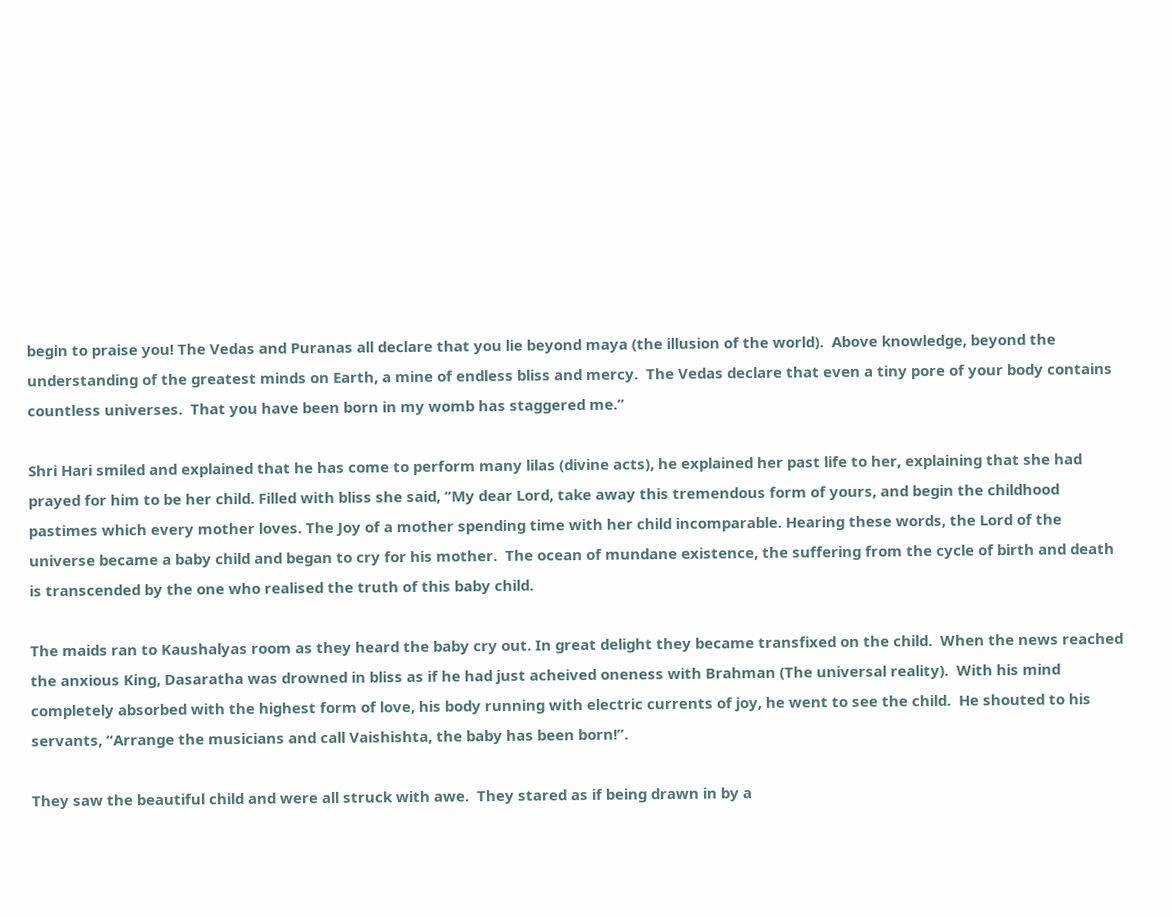begin to praise you! The Vedas and Puranas all declare that you lie beyond maya (the illusion of the world).  Above knowledge, beyond the understanding of the greatest minds on Earth, a mine of endless bliss and mercy.  The Vedas declare that even a tiny pore of your body contains countless universes.  That you have been born in my womb has staggered me.”

Shri Hari smiled and explained that he has come to perform many lilas (divine acts), he explained her past life to her, explaining that she had prayed for him to be her child. Filled with bliss she said, “My dear Lord, take away this tremendous form of yours, and begin the childhood pastimes which every mother loves. The Joy of a mother spending time with her child incomparable. Hearing these words, the Lord of the universe became a baby child and began to cry for his mother.  The ocean of mundane existence, the suffering from the cycle of birth and death is transcended by the one who realised the truth of this baby child.

The maids ran to Kaushalyas room as they heard the baby cry out. In great delight they became transfixed on the child.  When the news reached the anxious King, Dasaratha was drowned in bliss as if he had just acheived oneness with Brahman (The universal reality).  With his mind completely absorbed with the highest form of love, his body running with electric currents of joy, he went to see the child.  He shouted to his servants, “Arrange the musicians and call Vaishishta, the baby has been born!”.

They saw the beautiful child and were all struck with awe.  They stared as if being drawn in by a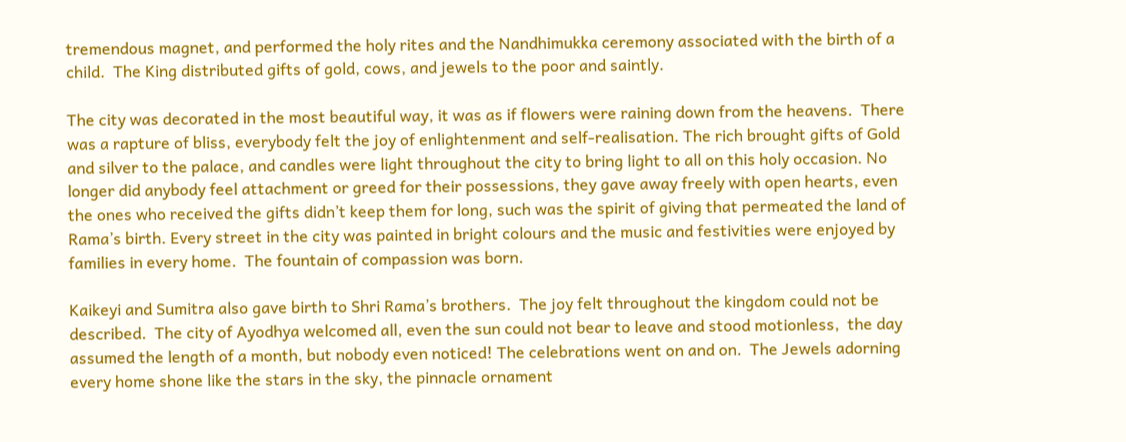tremendous magnet, and performed the holy rites and the Nandhimukka ceremony associated with the birth of a child.  The King distributed gifts of gold, cows, and jewels to the poor and saintly.

The city was decorated in the most beautiful way, it was as if flowers were raining down from the heavens.  There was a rapture of bliss, everybody felt the joy of enlightenment and self-realisation. The rich brought gifts of Gold and silver to the palace, and candles were light throughout the city to bring light to all on this holy occasion. No longer did anybody feel attachment or greed for their possessions, they gave away freely with open hearts, even the ones who received the gifts didn’t keep them for long, such was the spirit of giving that permeated the land of Rama’s birth. Every street in the city was painted in bright colours and the music and festivities were enjoyed by families in every home.  The fountain of compassion was born.

Kaikeyi and Sumitra also gave birth to Shri Rama’s brothers.  The joy felt throughout the kingdom could not be described.  The city of Ayodhya welcomed all, even the sun could not bear to leave and stood motionless,  the day assumed the length of a month, but nobody even noticed! The celebrations went on and on.  The Jewels adorning every home shone like the stars in the sky, the pinnacle ornament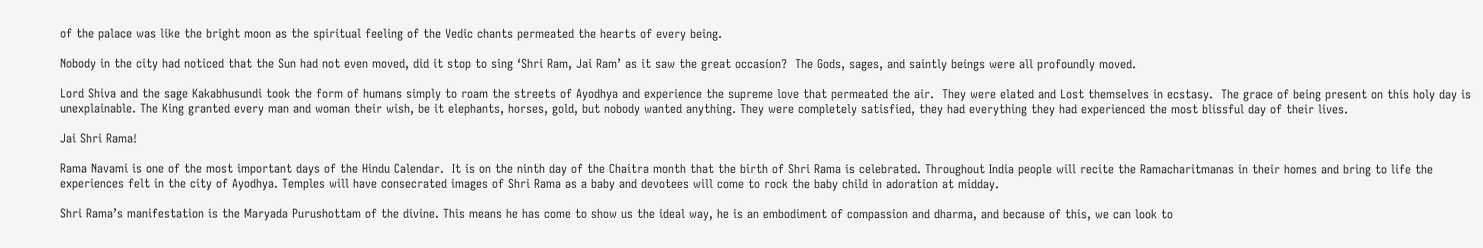of the palace was like the bright moon as the spiritual feeling of the Vedic chants permeated the hearts of every being.

Nobody in the city had noticed that the Sun had not even moved, did it stop to sing ‘Shri Ram, Jai Ram’ as it saw the great occasion?  The Gods, sages, and saintly beings were all profoundly moved.

Lord Shiva and the sage Kakabhusundi took the form of humans simply to roam the streets of Ayodhya and experience the supreme love that permeated the air.  They were elated and Lost themselves in ecstasy.  The grace of being present on this holy day is unexplainable. The King granted every man and woman their wish, be it elephants, horses, gold, but nobody wanted anything. They were completely satisfied, they had everything they had experienced the most blissful day of their lives.

Jai Shri Rama!

Rama Navami is one of the most important days of the Hindu Calendar.  It is on the ninth day of the Chaitra month that the birth of Shri Rama is celebrated. Throughout India people will recite the Ramacharitmanas in their homes and bring to life the experiences felt in the city of Ayodhya. Temples will have consecrated images of Shri Rama as a baby and devotees will come to rock the baby child in adoration at midday.

Shri Rama’s manifestation is the Maryada Purushottam of the divine. This means he has come to show us the ideal way, he is an embodiment of compassion and dharma, and because of this, we can look to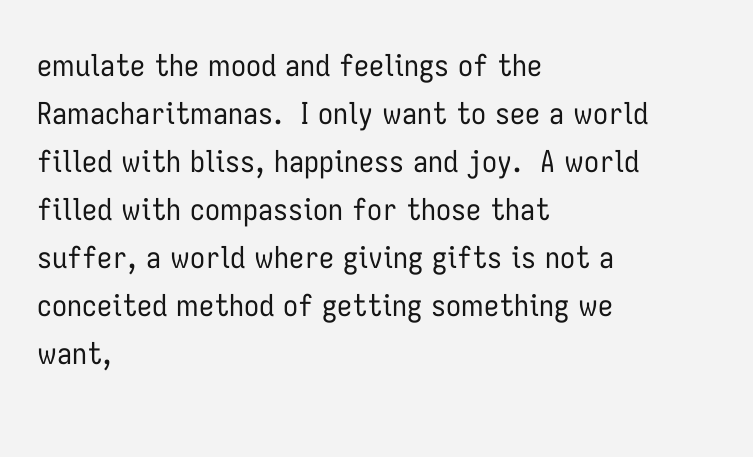emulate the mood and feelings of the Ramacharitmanas.  I only want to see a world filled with bliss, happiness and joy.  A world filled with compassion for those that suffer, a world where giving gifts is not a conceited method of getting something we want,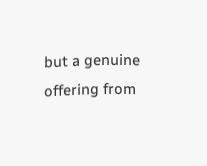but a genuine offering from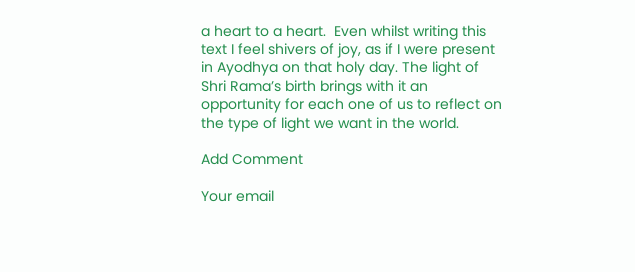a heart to a heart.  Even whilst writing this text I feel shivers of joy, as if I were present in Ayodhya on that holy day. The light of Shri Rama’s birth brings with it an opportunity for each one of us to reflect on the type of light we want in the world.

Add Comment

Your email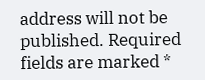address will not be published. Required fields are marked *